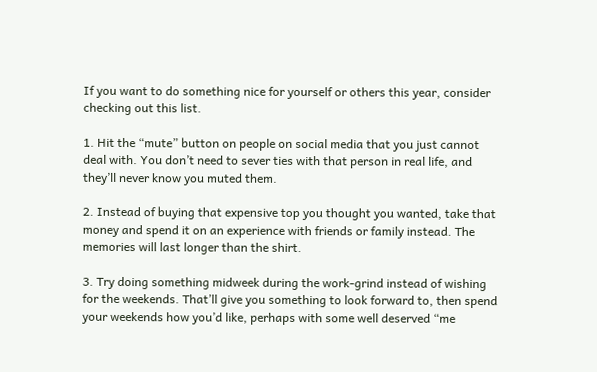If you want to do something nice for yourself or others this year, consider checking out this list.

1. Hit the “mute” button on people on social media that you just cannot deal with. You don’t need to sever ties with that person in real life, and they’ll never know you muted them.

2. Instead of buying that expensive top you thought you wanted, take that money and spend it on an experience with friends or family instead. The memories will last longer than the shirt.

3. Try doing something midweek during the work-grind instead of wishing for the weekends. That’ll give you something to look forward to, then spend your weekends how you’d like, perhaps with some well deserved “me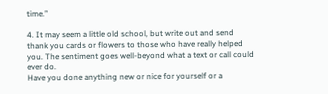time.”

4. It may seem a little old school, but write out and send thank you cards or flowers to those who have really helped you. The sentiment goes well-beyond what a text or call could ever do.
Have you done anything new or nice for yourself or a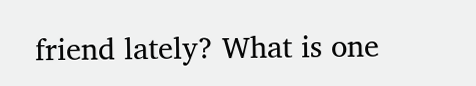friend lately? What is one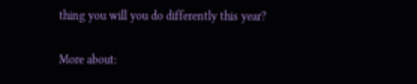thing you will you do differently this year?

More about: